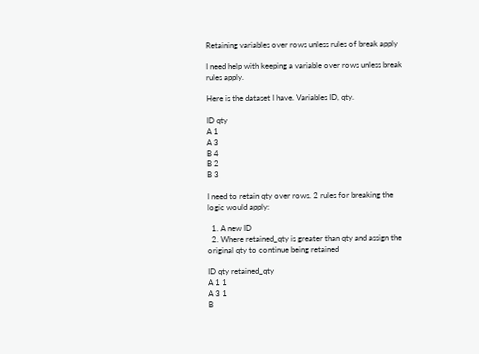Retaining variables over rows unless rules of break apply

I need help with keeping a variable over rows unless break rules apply.

Here is the dataset I have. Variables ID, qty.

ID qty
A 1
A 3
B 4
B 2
B 3

I need to retain qty over rows. 2 rules for breaking the logic would apply:

  1. A new ID
  2. Where retained_qty is greater than qty and assign the original qty to continue being retained

ID qty retained_qty
A 1 1
A 3 1
B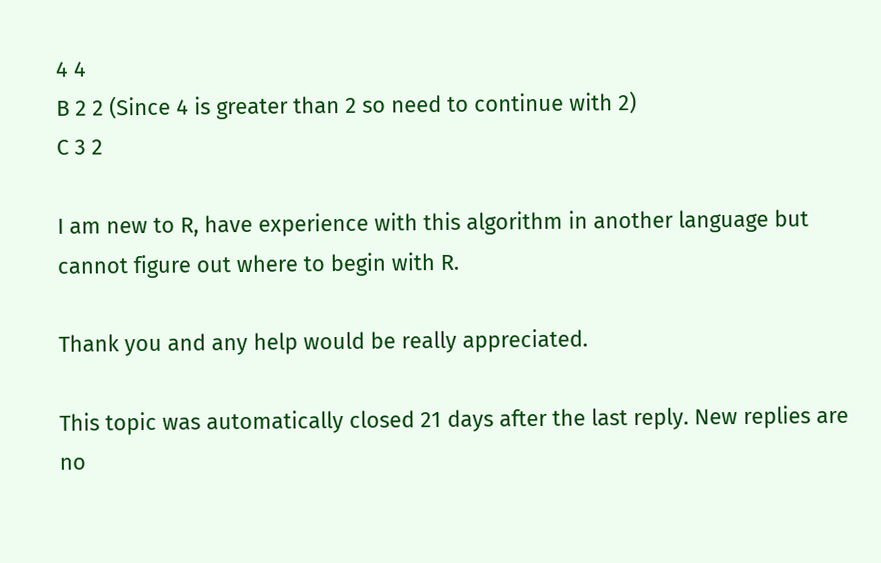4 4
B 2 2 (Since 4 is greater than 2 so need to continue with 2)
C 3 2

I am new to R, have experience with this algorithm in another language but cannot figure out where to begin with R.

Thank you and any help would be really appreciated.

This topic was automatically closed 21 days after the last reply. New replies are no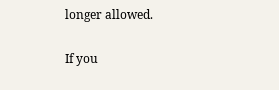longer allowed.

If you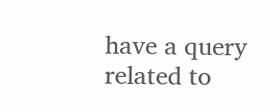have a query related to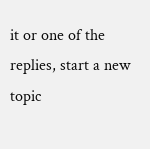it or one of the replies, start a new topic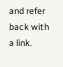and refer back with a link.